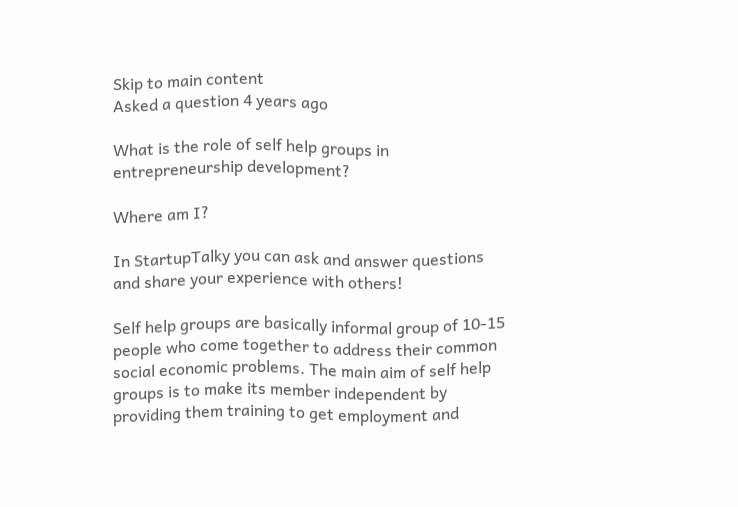Skip to main content
Asked a question 4 years ago

What is the role of self help groups in entrepreneurship development?

Where am I?

In StartupTalky you can ask and answer questions and share your experience with others!

Self help groups are basically informal group of 10-15 people who come together to address their common social economic problems. The main aim of self help groups is to make its member independent by providing them training to get employment and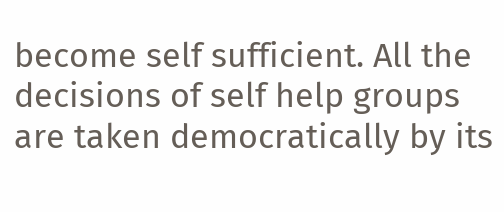become self sufficient. All the decisions of self help groups are taken democratically by its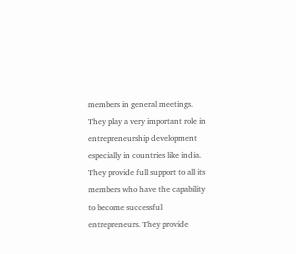members in general meetings. They play a very important role in entrepreneurship development especially in countries like india. They provide full support to all its members who have the capability to become successful entrepreneurs. They provide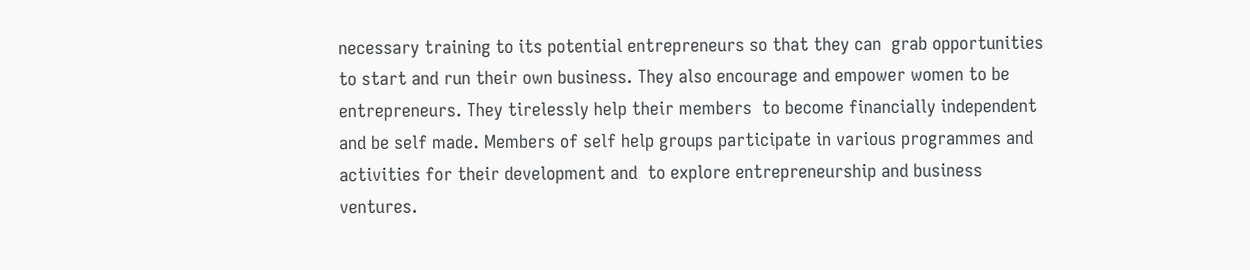necessary training to its potential entrepreneurs so that they can  grab opportunities to start and run their own business. They also encourage and empower women to be entrepreneurs. They tirelessly help their members  to become financially independent and be self made. Members of self help groups participate in various programmes and activities for their development and  to explore entrepreneurship and business ventures.